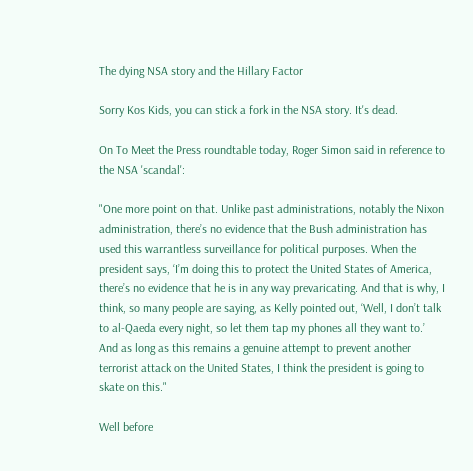The dying NSA story and the Hillary Factor

Sorry Kos Kids, you can stick a fork in the NSA story. It's dead.

On To Meet the Press roundtable today, Roger Simon said in reference to the NSA 'scandal':

"One more point on that. Unlike past administrations, notably the Nixon administration, there’s no evidence that the Bush administration has used this warrantless surveillance for political purposes. When the president says, ‘I’m doing this to protect the United States of America, there’s no evidence that he is in any way prevaricating. And that is why, I think, so many people are saying, as Kelly pointed out, ‘Well, I don’t talk to al-Qaeda every night, so let them tap my phones all they want to.’ And as long as this remains a genuine attempt to prevent another terrorist attack on the United States, I think the president is going to skate on this."

Well before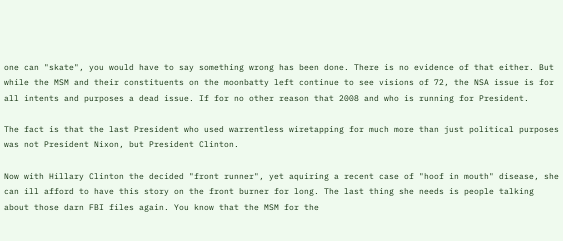one can "skate", you would have to say something wrong has been done. There is no evidence of that either. But while the MSM and their constituents on the moonbatty left continue to see visions of 72, the NSA issue is for all intents and purposes a dead issue. If for no other reason that 2008 and who is running for President.

The fact is that the last President who used warrentless wiretapping for much more than just political purposes was not President Nixon, but President Clinton.

Now with Hillary Clinton the decided "front runner", yet aquiring a recent case of "hoof in mouth" disease, she can ill afford to have this story on the front burner for long. The last thing she needs is people talking about those darn FBI files again. You know that the MSM for the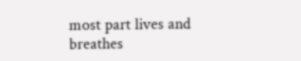most part lives and breathes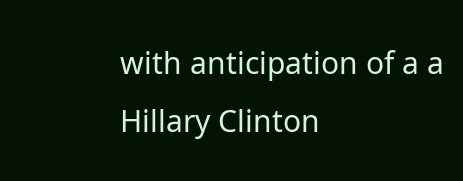with anticipation of a a Hillary Clinton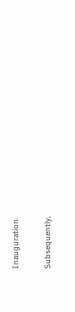Inauguration.

Subsequently,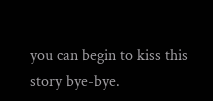you can begin to kiss this story bye-bye.